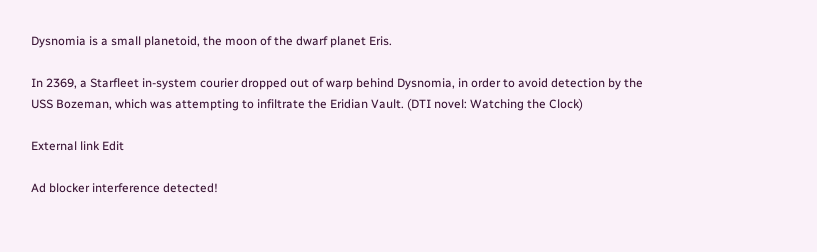Dysnomia is a small planetoid, the moon of the dwarf planet Eris.

In 2369, a Starfleet in-system courier dropped out of warp behind Dysnomia, in order to avoid detection by the USS Bozeman, which was attempting to infiltrate the Eridian Vault. (DTI novel: Watching the Clock)

External link Edit

Ad blocker interference detected!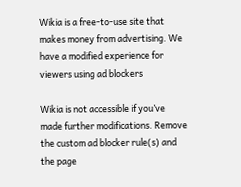Wikia is a free-to-use site that makes money from advertising. We have a modified experience for viewers using ad blockers

Wikia is not accessible if you’ve made further modifications. Remove the custom ad blocker rule(s) and the page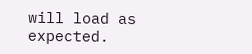will load as expected.